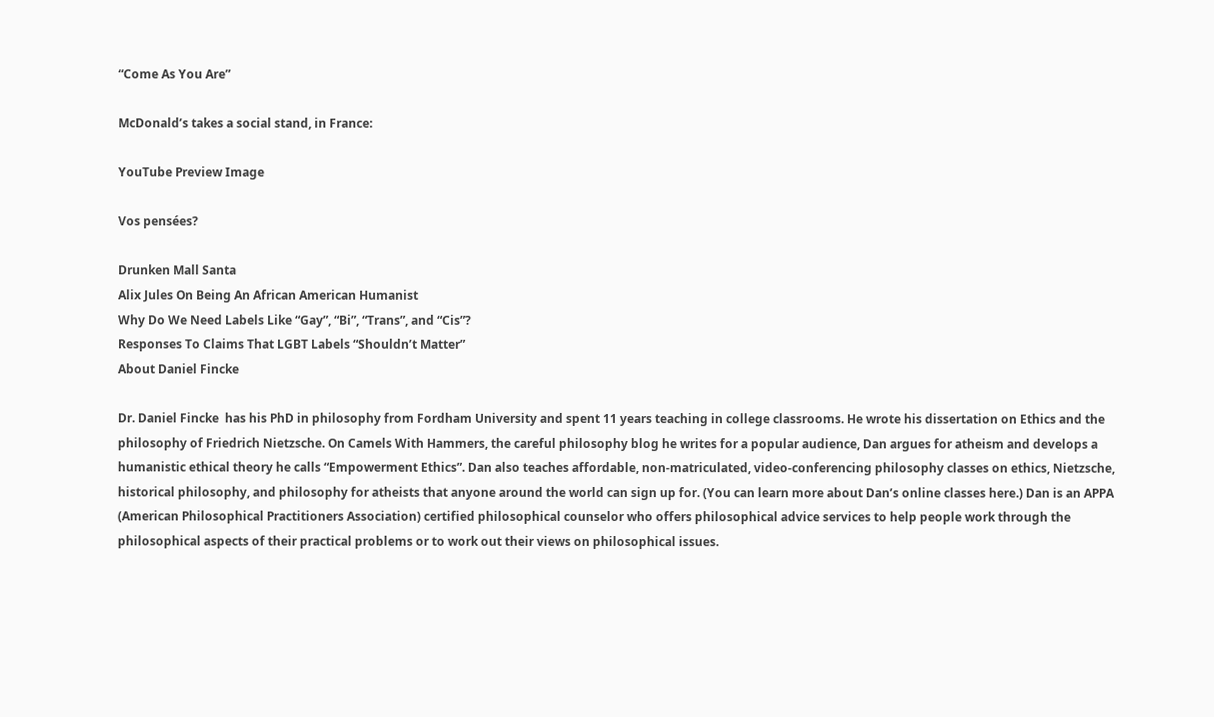“Come As You Are”

McDonald’s takes a social stand, in France:

YouTube Preview Image

Vos pensées?

Drunken Mall Santa
Alix Jules On Being An African American Humanist
Why Do We Need Labels Like “Gay”, “Bi”, “Trans”, and “Cis”?
Responses To Claims That LGBT Labels “Shouldn’t Matter”
About Daniel Fincke

Dr. Daniel Fincke  has his PhD in philosophy from Fordham University and spent 11 years teaching in college classrooms. He wrote his dissertation on Ethics and the philosophy of Friedrich Nietzsche. On Camels With Hammers, the careful philosophy blog he writes for a popular audience, Dan argues for atheism and develops a humanistic ethical theory he calls “Empowerment Ethics”. Dan also teaches affordable, non-matriculated, video-conferencing philosophy classes on ethics, Nietzsche, historical philosophy, and philosophy for atheists that anyone around the world can sign up for. (You can learn more about Dan’s online classes here.) Dan is an APPA  (American Philosophical Practitioners Association) certified philosophical counselor who offers philosophical advice services to help people work through the philosophical aspects of their practical problems or to work out their views on philosophical issues.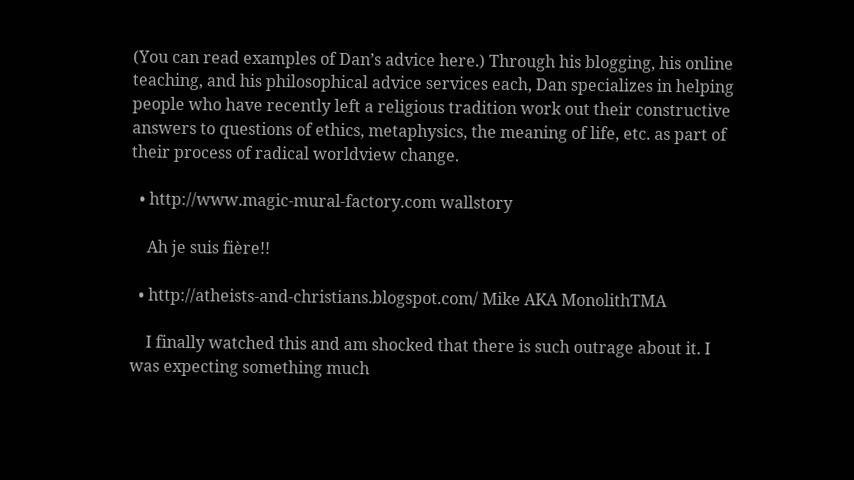(You can read examples of Dan’s advice here.) Through his blogging, his online teaching, and his philosophical advice services each, Dan specializes in helping people who have recently left a religious tradition work out their constructive answers to questions of ethics, metaphysics, the meaning of life, etc. as part of their process of radical worldview change.

  • http://www.magic-mural-factory.com wallstory

    Ah je suis fière!!

  • http://atheists-and-christians.blogspot.com/ Mike AKA MonolithTMA

    I finally watched this and am shocked that there is such outrage about it. I was expecting something much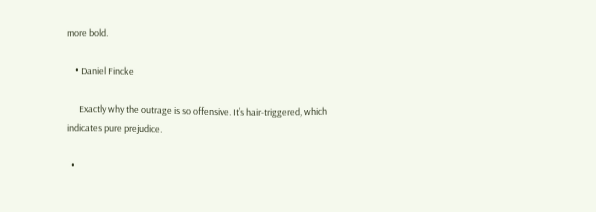more bold.

    • Daniel Fincke

      Exactly why the outrage is so offensive. It’s hair-triggered, which indicates pure prejudice.

  •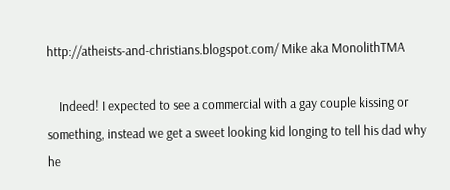http://atheists-and-christians.blogspot.com/ Mike aka MonolithTMA

    Indeed! I expected to see a commercial with a gay couple kissing or something, instead we get a sweet looking kid longing to tell his dad why he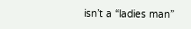isn’t a “ladies man”